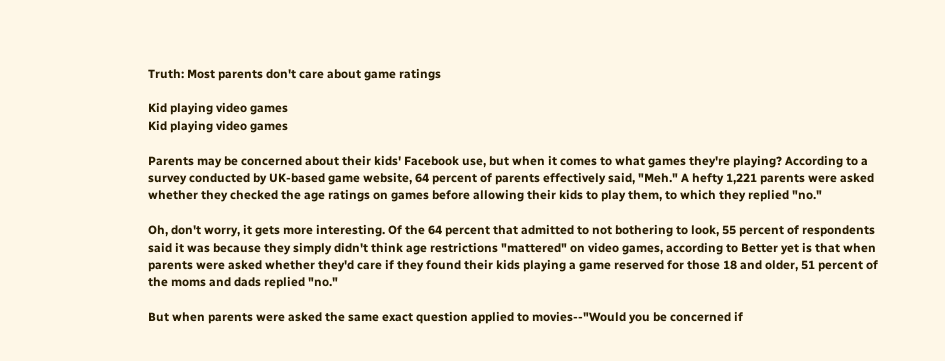Truth: Most parents don't care about game ratings

Kid playing video games
Kid playing video games

Parents may be concerned about their kids' Facebook use, but when it comes to what games they're playing? According to a survey conducted by UK-based game website, 64 percent of parents effectively said, "Meh." A hefty 1,221 parents were asked whether they checked the age ratings on games before allowing their kids to play them, to which they replied "no."

Oh, don't worry, it gets more interesting. Of the 64 percent that admitted to not bothering to look, 55 percent of respondents said it was because they simply didn't think age restrictions "mattered" on video games, according to Better yet is that when parents were asked whether they'd care if they found their kids playing a game reserved for those 18 and older, 51 percent of the moms and dads replied "no."

But when parents were asked the same exact question applied to movies--"Would you be concerned if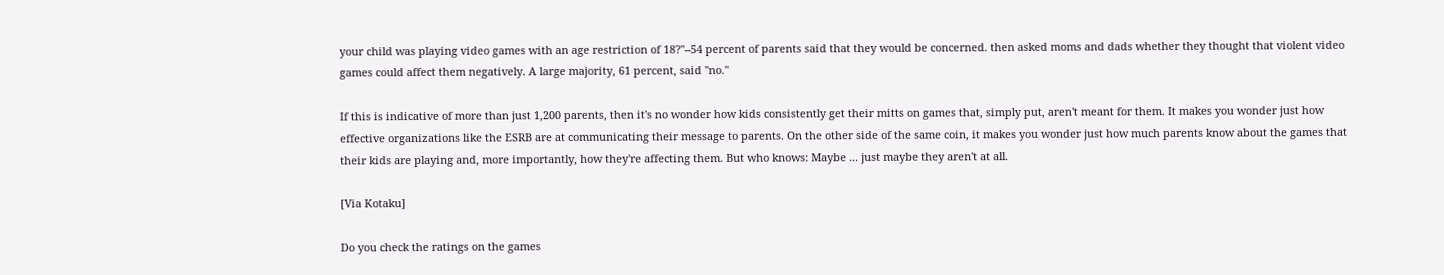your child was playing video games with an age restriction of 18?"--54 percent of parents said that they would be concerned. then asked moms and dads whether they thought that violent video games could affect them negatively. A large majority, 61 percent, said "no."

If this is indicative of more than just 1,200 parents, then it's no wonder how kids consistently get their mitts on games that, simply put, aren't meant for them. It makes you wonder just how effective organizations like the ESRB are at communicating their message to parents. On the other side of the same coin, it makes you wonder just how much parents know about the games that their kids are playing and, more importantly, how they're affecting them. But who knows: Maybe ... just maybe they aren't at all.

[Via Kotaku]

Do you check the ratings on the games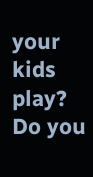your kids play? Do you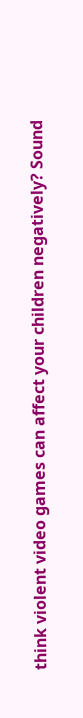think violent video games can affect your children negatively? Sound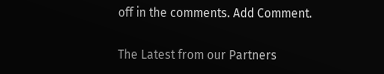off in the comments. Add Comment.

The Latest from our Partners